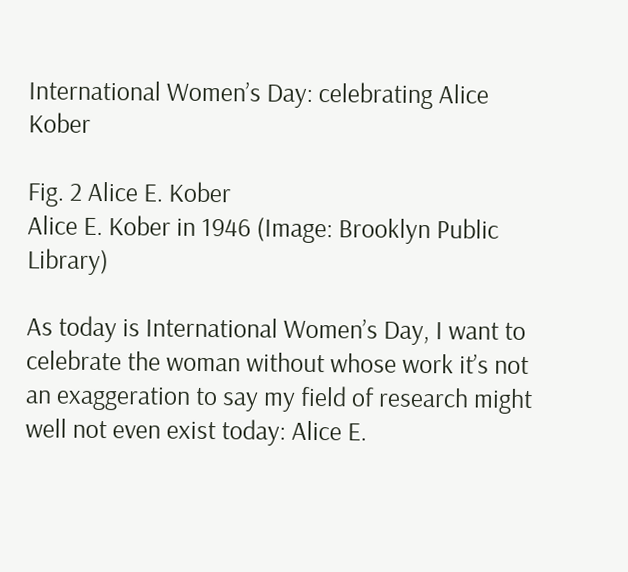International Women’s Day: celebrating Alice Kober

Fig. 2 Alice E. Kober
Alice E. Kober in 1946 (Image: Brooklyn Public Library)

As today is International Women’s Day, I want to celebrate the woman without whose work it’s not an exaggeration to say my field of research might well not even exist today: Alice E.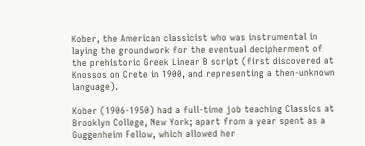Kober, the American classicist who was instrumental in laying the groundwork for the eventual decipherment of the prehistoric Greek Linear B script (first discovered at Knossos on Crete in 1900, and representing a then-unknown language).

Kober (1906-1950) had a full-time job teaching Classics at Brooklyn College, New York; apart from a year spent as a Guggenheim Fellow, which allowed her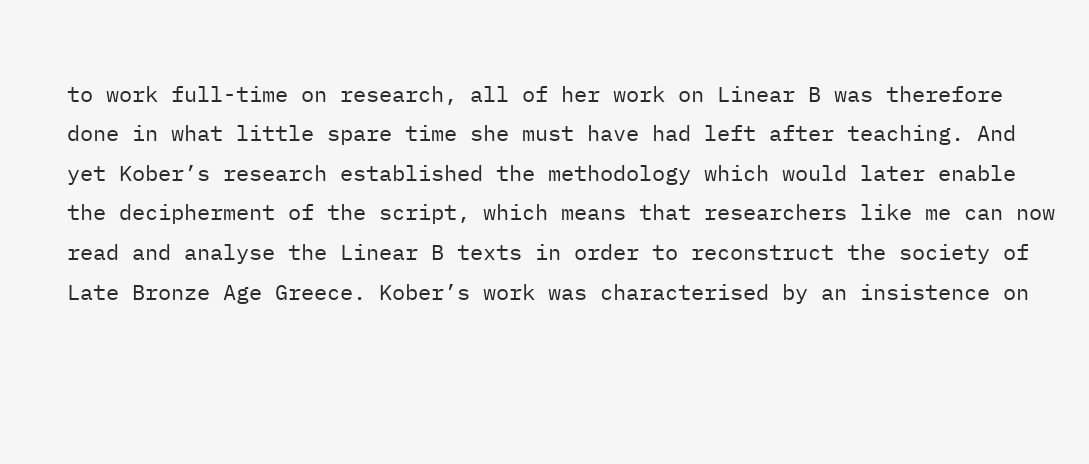to work full-time on research, all of her work on Linear B was therefore done in what little spare time she must have had left after teaching. And yet Kober’s research established the methodology which would later enable the decipherment of the script, which means that researchers like me can now read and analyse the Linear B texts in order to reconstruct the society of Late Bronze Age Greece. Kober’s work was characterised by an insistence on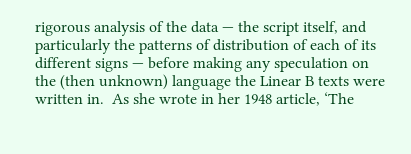rigorous analysis of the data — the script itself, and particularly the patterns of distribution of each of its different signs — before making any speculation on the (then unknown) language the Linear B texts were written in.  As she wrote in her 1948 article, ‘The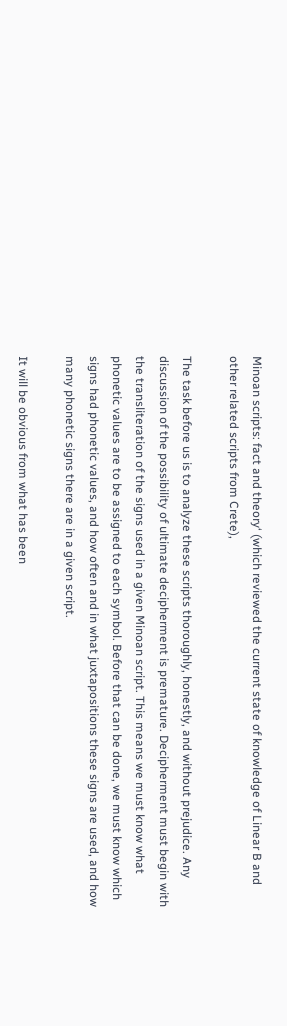Minoan scripts: fact and theory‘ (which reviewed the current state of knowledge of Linear B and other related scripts from Crete),

The task before us is to analyze these scripts thoroughly, honestly, and without prejudice. Any discussion of the possibility of ultimate decipherment is premature. Decipherment must begin with the transliteration of the signs used in a given Minoan script. This means we must know what phonetic values are to be assigned to each symbol. Before that can be done, we must know which signs had phonetic values, and how often and in what juxtapositions these signs are used, and how many phonetic signs there are in a given script.

It will be obvious from what has been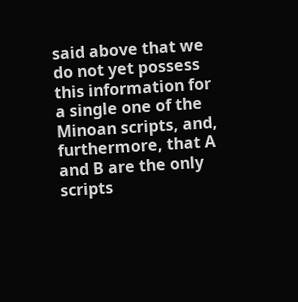said above that we do not yet possess this information for a single one of the Minoan scripts, and, furthermore, that A and B are the only scripts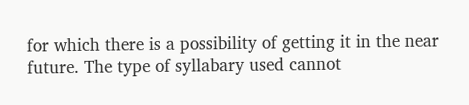for which there is a possibility of getting it in the near future. The type of syllabary used cannot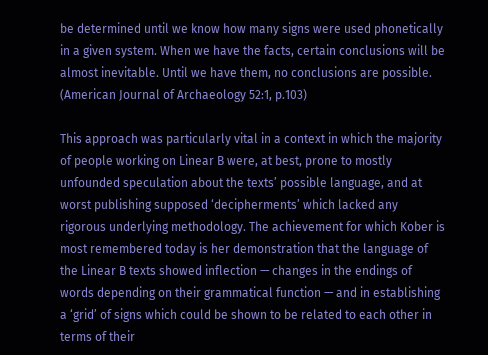be determined until we know how many signs were used phonetically in a given system. When we have the facts, certain conclusions will be almost inevitable. Until we have them, no conclusions are possible. (American Journal of Archaeology 52:1, p.103)

This approach was particularly vital in a context in which the majority of people working on Linear B were, at best, prone to mostly unfounded speculation about the texts’ possible language, and at worst publishing supposed ‘decipherments’ which lacked any rigorous underlying methodology. The achievement for which Kober is most remembered today is her demonstration that the language of the Linear B texts showed inflection — changes in the endings of words depending on their grammatical function — and in establishing a ‘grid’ of signs which could be shown to be related to each other in terms of their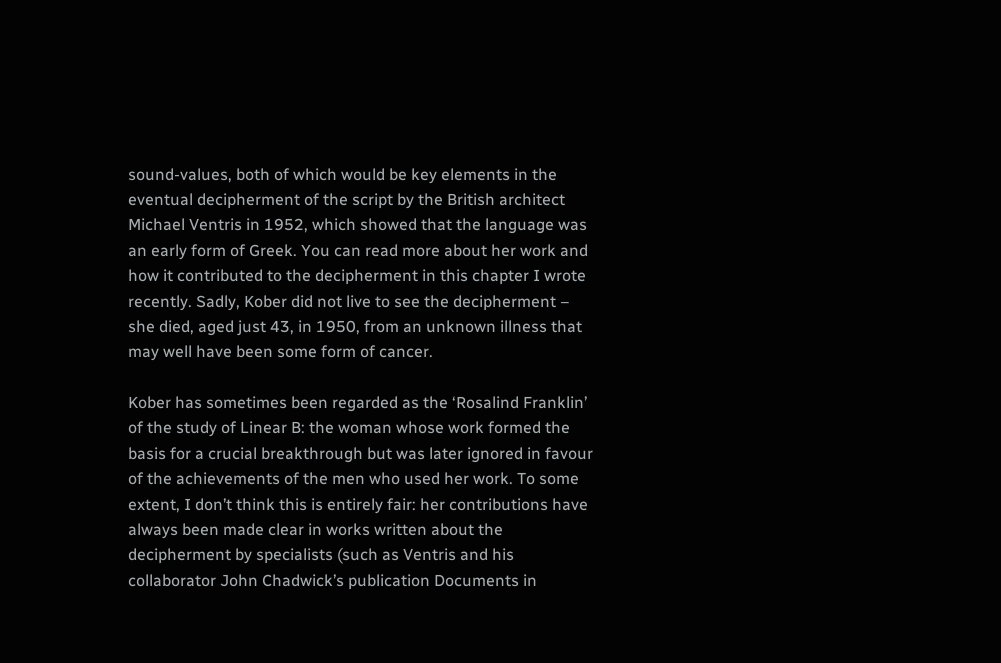sound-values, both of which would be key elements in the eventual decipherment of the script by the British architect Michael Ventris in 1952, which showed that the language was an early form of Greek. You can read more about her work and how it contributed to the decipherment in this chapter I wrote recently. Sadly, Kober did not live to see the decipherment – she died, aged just 43, in 1950, from an unknown illness that may well have been some form of cancer.

Kober has sometimes been regarded as the ‘Rosalind Franklin’ of the study of Linear B: the woman whose work formed the basis for a crucial breakthrough but was later ignored in favour of the achievements of the men who used her work. To some extent, I don’t think this is entirely fair: her contributions have always been made clear in works written about the decipherment by specialists (such as Ventris and his collaborator John Chadwick’s publication Documents in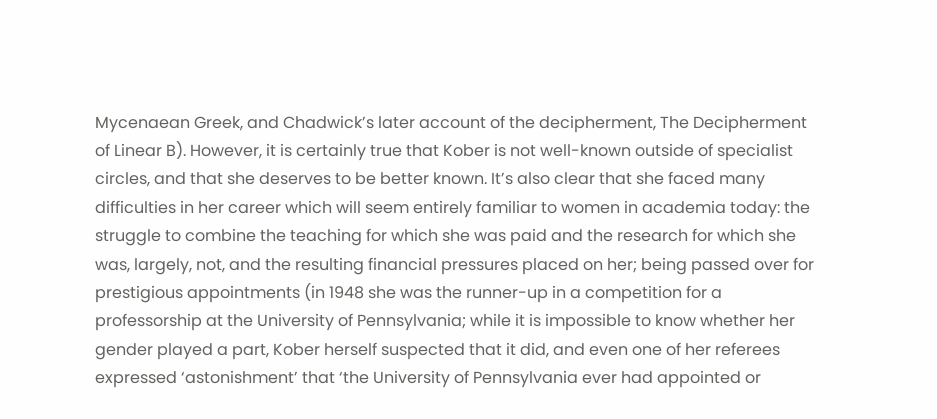Mycenaean Greek, and Chadwick’s later account of the decipherment, The Decipherment of Linear B). However, it is certainly true that Kober is not well-known outside of specialist circles, and that she deserves to be better known. It’s also clear that she faced many difficulties in her career which will seem entirely familiar to women in academia today: the struggle to combine the teaching for which she was paid and the research for which she was, largely, not, and the resulting financial pressures placed on her; being passed over for prestigious appointments (in 1948 she was the runner-up in a competition for a professorship at the University of Pennsylvania; while it is impossible to know whether her gender played a part, Kober herself suspected that it did, and even one of her referees expressed ‘astonishment’ that ‘the University of Pennsylvania ever had appointed or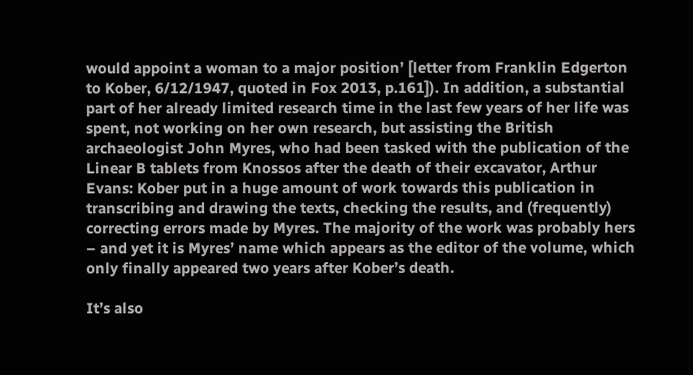would appoint a woman to a major position’ [letter from Franklin Edgerton to Kober, 6/12/1947, quoted in Fox 2013, p.161]). In addition, a substantial part of her already limited research time in the last few years of her life was spent, not working on her own research, but assisting the British archaeologist John Myres, who had been tasked with the publication of the Linear B tablets from Knossos after the death of their excavator, Arthur Evans: Kober put in a huge amount of work towards this publication in transcribing and drawing the texts, checking the results, and (frequently) correcting errors made by Myres. The majority of the work was probably hers – and yet it is Myres’ name which appears as the editor of the volume, which only finally appeared two years after Kober’s death.

It’s also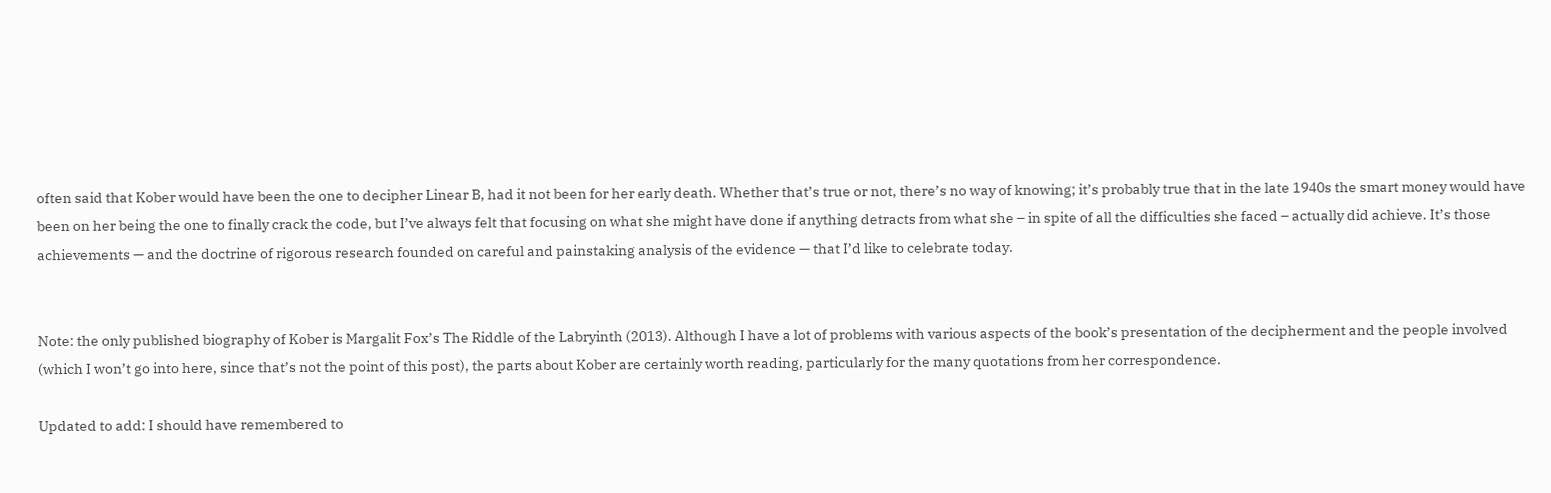often said that Kober would have been the one to decipher Linear B, had it not been for her early death. Whether that’s true or not, there’s no way of knowing; it’s probably true that in the late 1940s the smart money would have been on her being the one to finally crack the code, but I’ve always felt that focusing on what she might have done if anything detracts from what she – in spite of all the difficulties she faced – actually did achieve. It’s those achievements — and the doctrine of rigorous research founded on careful and painstaking analysis of the evidence — that I’d like to celebrate today.


Note: the only published biography of Kober is Margalit Fox’s The Riddle of the Labryinth (2013). Although I have a lot of problems with various aspects of the book’s presentation of the decipherment and the people involved (which I won’t go into here, since that’s not the point of this post), the parts about Kober are certainly worth reading, particularly for the many quotations from her correspondence.

Updated to add: I should have remembered to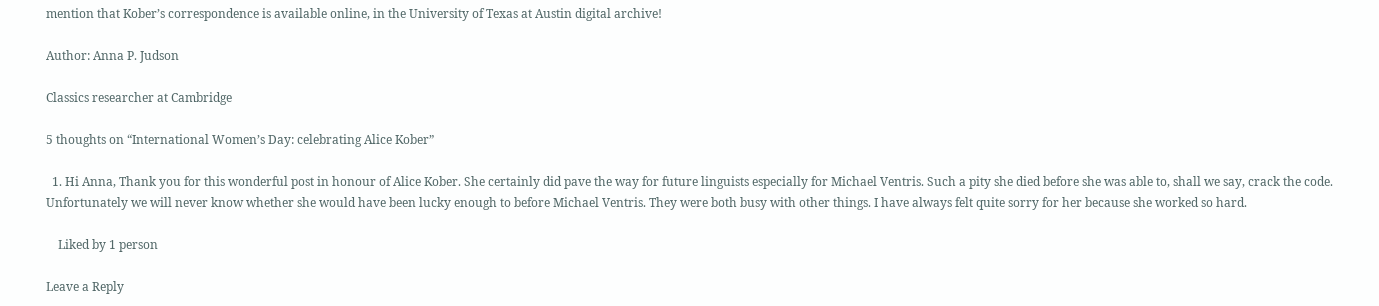mention that Kober’s correspondence is available online, in the University of Texas at Austin digital archive!

Author: Anna P. Judson

Classics researcher at Cambridge

5 thoughts on “International Women’s Day: celebrating Alice Kober”

  1. Hi Anna, Thank you for this wonderful post in honour of Alice Kober. She certainly did pave the way for future linguists especially for Michael Ventris. Such a pity she died before she was able to, shall we say, crack the code. Unfortunately we will never know whether she would have been lucky enough to before Michael Ventris. They were both busy with other things. I have always felt quite sorry for her because she worked so hard.

    Liked by 1 person

Leave a Reply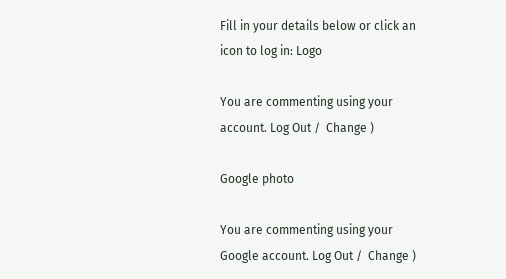Fill in your details below or click an icon to log in: Logo

You are commenting using your account. Log Out /  Change )

Google photo

You are commenting using your Google account. Log Out /  Change )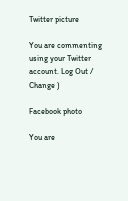Twitter picture

You are commenting using your Twitter account. Log Out /  Change )

Facebook photo

You are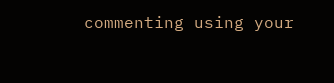commenting using your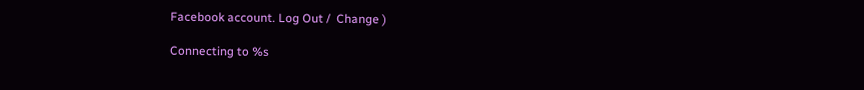Facebook account. Log Out /  Change )

Connecting to %s